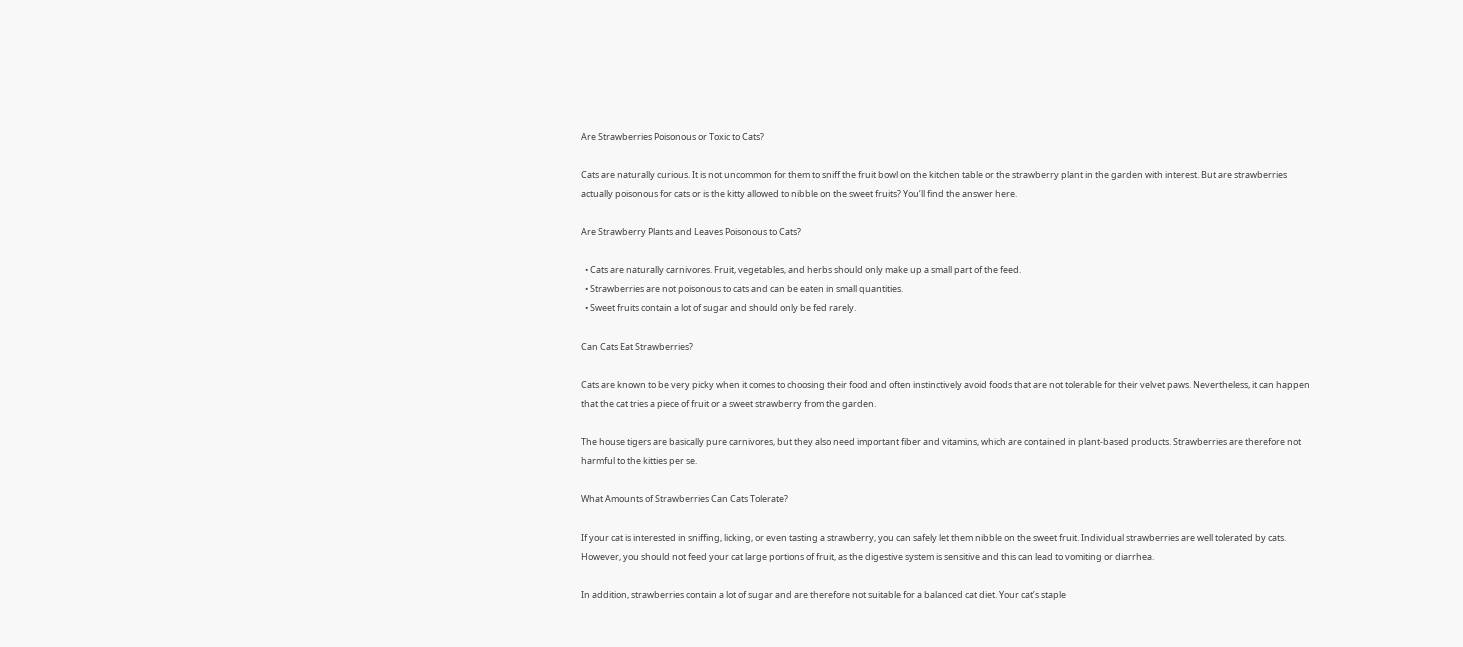Are Strawberries Poisonous or Toxic to Cats?

Cats are naturally curious. It is not uncommon for them to sniff the fruit bowl on the kitchen table or the strawberry plant in the garden with interest. But are strawberries actually poisonous for cats or is the kitty allowed to nibble on the sweet fruits? You’ll find the answer here.

Are Strawberry Plants and Leaves Poisonous to Cats?

  • Cats are naturally carnivores. Fruit, vegetables, and herbs should only make up a small part of the feed.
  • Strawberries are not poisonous to cats and can be eaten in small quantities.
  • Sweet fruits contain a lot of sugar and should only be fed rarely.

Can Cats Eat Strawberries?

Cats are known to be very picky when it comes to choosing their food and often instinctively avoid foods that are not tolerable for their velvet paws. Nevertheless, it can happen that the cat tries a piece of fruit or a sweet strawberry from the garden.

The house tigers are basically pure carnivores, but they also need important fiber and vitamins, which are contained in plant-based products. Strawberries are therefore not harmful to the kitties per se.

What Amounts of Strawberries Can Cats Tolerate?

If your cat is interested in sniffing, licking, or even tasting a strawberry, you can safely let them nibble on the sweet fruit. Individual strawberries are well tolerated by cats. However, you should not feed your cat large portions of fruit, as the digestive system is sensitive and this can lead to vomiting or diarrhea.

In addition, strawberries contain a lot of sugar and are therefore not suitable for a balanced cat diet. Your cat’s staple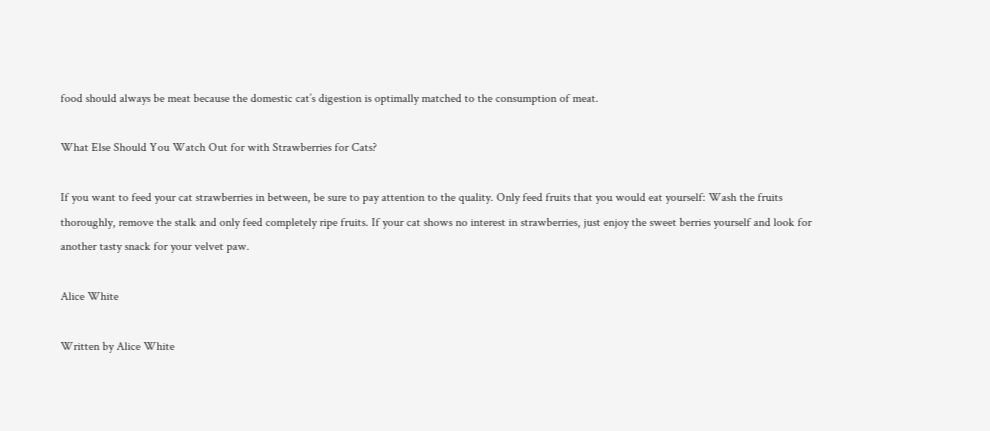food should always be meat because the domestic cat’s digestion is optimally matched to the consumption of meat.

What Else Should You Watch Out for with Strawberries for Cats?

If you want to feed your cat strawberries in between, be sure to pay attention to the quality. Only feed fruits that you would eat yourself: Wash the fruits thoroughly, remove the stalk and only feed completely ripe fruits. If your cat shows no interest in strawberries, just enjoy the sweet berries yourself and look for another tasty snack for your velvet paw.

Alice White

Written by Alice White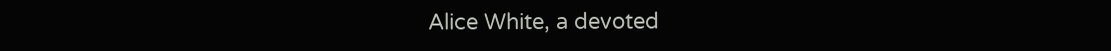Alice White, a devoted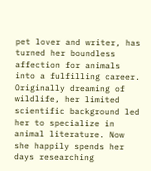pet lover and writer, has turned her boundless affection for animals into a fulfilling career. Originally dreaming of wildlife, her limited scientific background led her to specialize in animal literature. Now she happily spends her days researching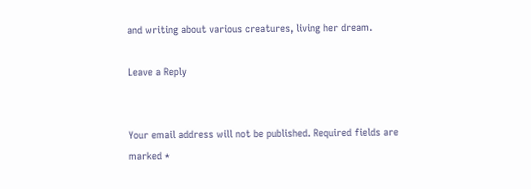and writing about various creatures, living her dream.

Leave a Reply


Your email address will not be published. Required fields are marked *